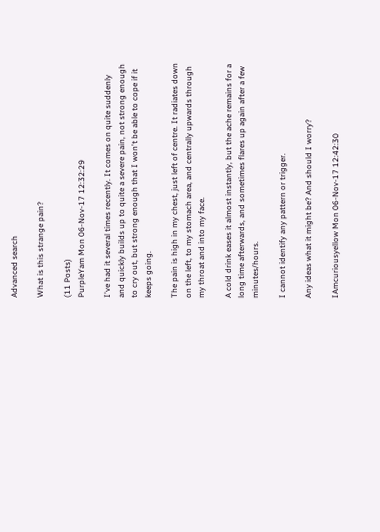Advanced search

What is this strange pain?

(11 Posts)
PurpleYam Mon 06-Nov-17 12:32:29

I've had it several times recently. It comes on quite suddenly and quickly builds up to quite a severe pain, not strong enough to cry out, but strong enough that I won't be able to cope if it keeps going.

The pain is high in my chest, just left of centre. It radiates down on the left, to my stomach area, and centrally upwards through my throat and into my face.

A cold drink eases it almost instantly, but the ache remains for a long time afterwards, and sometimes flares up again after a few minutes/hours.

I cannot identify any pattern or trigger.

Any ideas what it might be? And should I worry?

IAmcuriousyellow Mon 06-Nov-17 12:42:30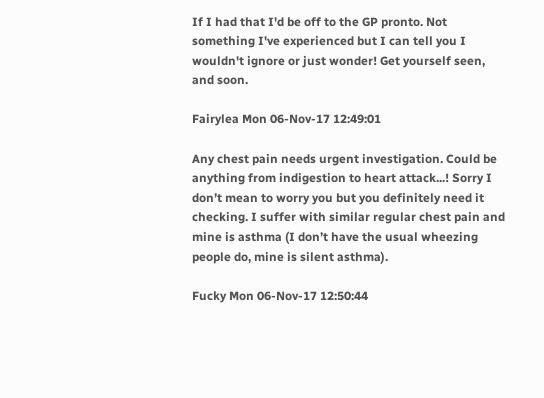If I had that I'd be off to the GP pronto. Not something I've experienced but I can tell you I wouldn't ignore or just wonder! Get yourself seen, and soon.

Fairylea Mon 06-Nov-17 12:49:01

Any chest pain needs urgent investigation. Could be anything from indigestion to heart attack...! Sorry I don’t mean to worry you but you definitely need it checking. I suffer with similar regular chest pain and mine is asthma (I don’t have the usual wheezing people do, mine is silent asthma).

Fucky Mon 06-Nov-17 12:50:44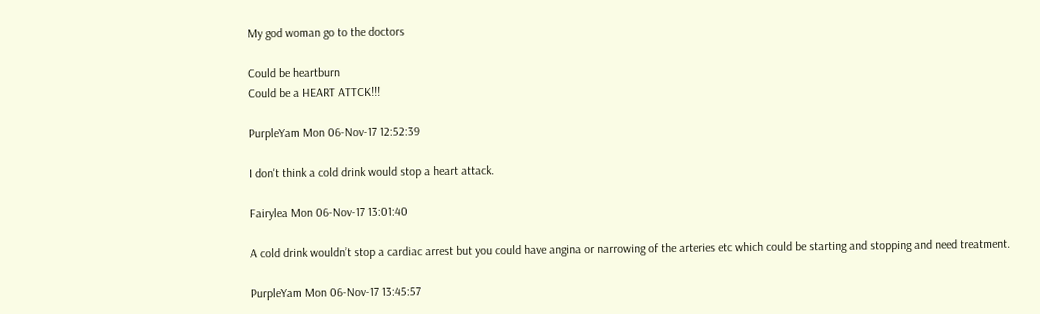My god woman go to the doctors

Could be heartburn
Could be a HEART ATTCK!!!

PurpleYam Mon 06-Nov-17 12:52:39

I don't think a cold drink would stop a heart attack.

Fairylea Mon 06-Nov-17 13:01:40

A cold drink wouldn’t stop a cardiac arrest but you could have angina or narrowing of the arteries etc which could be starting and stopping and need treatment.

PurpleYam Mon 06-Nov-17 13:45:57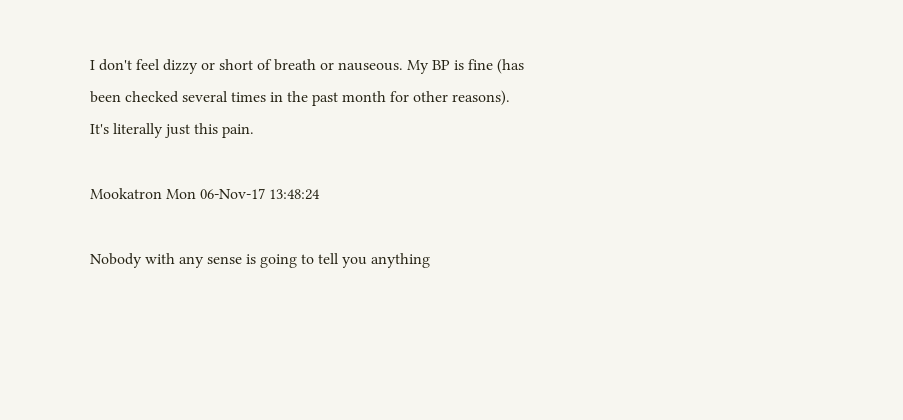I don't feel dizzy or short of breath or nauseous. My BP is fine (has been checked several times in the past month for other reasons). It's literally just this pain.

Mookatron Mon 06-Nov-17 13:48:24

Nobody with any sense is going to tell you anything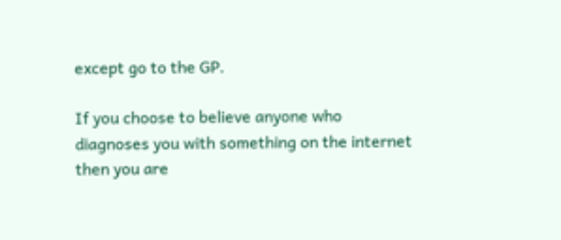except go to the GP.

If you choose to believe anyone who diagnoses you with something on the internet then you are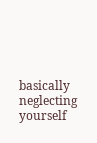basically neglecting yourself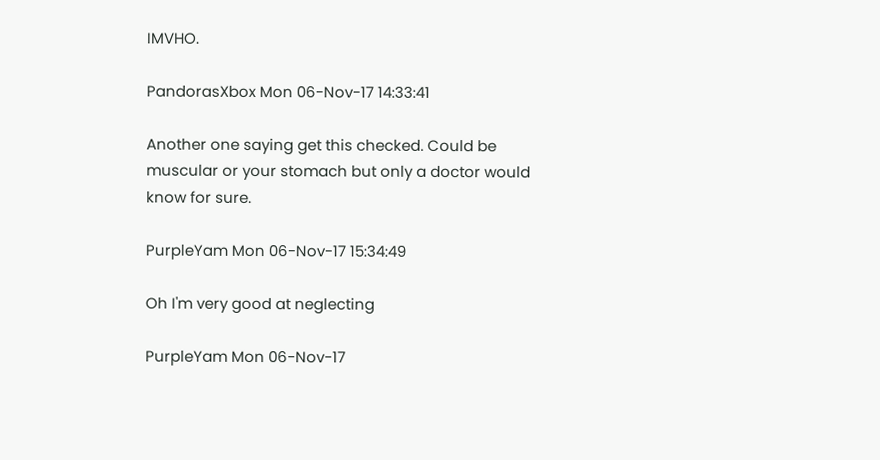IMVHO.

PandorasXbox Mon 06-Nov-17 14:33:41

Another one saying get this checked. Could be muscular or your stomach but only a doctor would know for sure.

PurpleYam Mon 06-Nov-17 15:34:49

Oh I'm very good at neglecting

PurpleYam Mon 06-Nov-17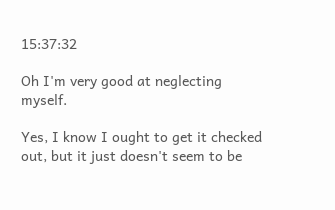15:37:32

Oh I'm very good at neglecting myself.

Yes, I know I ought to get it checked out, but it just doesn't seem to be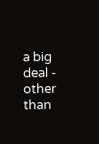a big deal - other than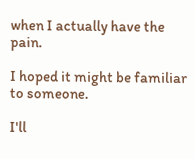when I actually have the pain.

I hoped it might be familiar to someone.

I'll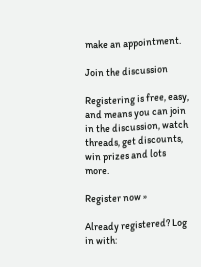make an appointment.

Join the discussion

Registering is free, easy, and means you can join in the discussion, watch threads, get discounts, win prizes and lots more.

Register now »

Already registered? Log in with: